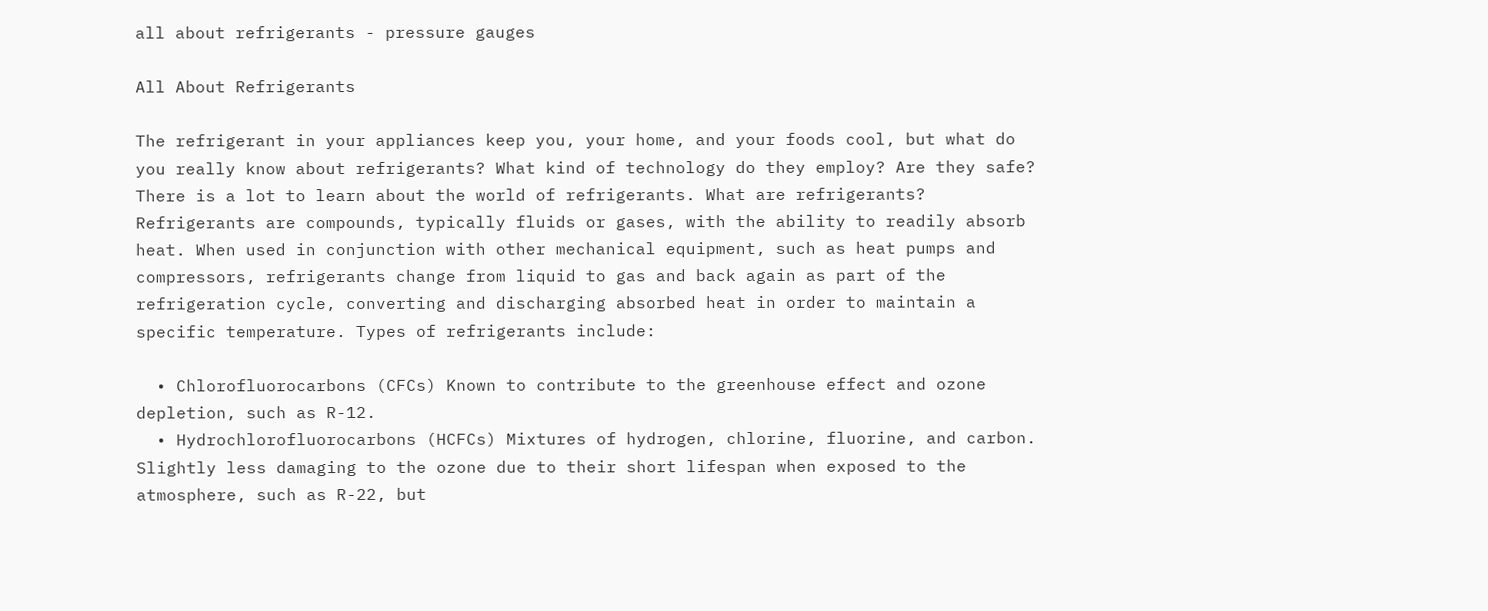all about refrigerants - pressure gauges

All About Refrigerants

The refrigerant in your appliances keep you, your home, and your foods cool, but what do you really know about refrigerants? What kind of technology do they employ? Are they safe? There is a lot to learn about the world of refrigerants. What are refrigerants? Refrigerants are compounds, typically fluids or gases, with the ability to readily absorb heat. When used in conjunction with other mechanical equipment, such as heat pumps and compressors, refrigerants change from liquid to gas and back again as part of the refrigeration cycle, converting and discharging absorbed heat in order to maintain a specific temperature. Types of refrigerants include:

  • Chlorofluorocarbons (CFCs) Known to contribute to the greenhouse effect and ozone depletion, such as R-12.
  • Hydrochlorofluorocarbons (HCFCs) Mixtures of hydrogen, chlorine, fluorine, and carbon. Slightly less damaging to the ozone due to their short lifespan when exposed to the atmosphere, such as R-22, but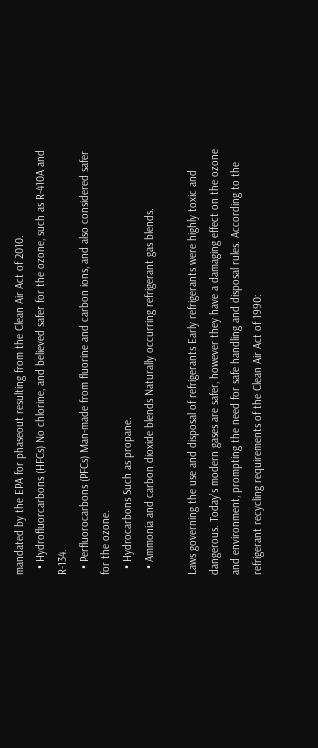mandated by the EPA for phaseout resulting from the Clean Air Act of 2010.
  • Hydrofluorcarbons (HFCs) No chlorine, and believed safer for the ozone, such as R-410A and R-134.
  • Perfluorocarbons (PFCs) Man-made from fluorine and carbon ions, and also considered safer for the ozone.
  • Hydrocarbons Such as propane.
  • Ammonia and carbon dioxide blends Naturally occurring refrigerant gas blends.

Laws governing the use and disposal of refrigerants Early refrigerants were highly toxic and dangerous. Today’s modern gases are safer, however they have a damaging effect on the ozone and environment, prompting the need for safe handling and disposal rules. According to the refrigerant recycling requirements of the Clean Air Act of 1990: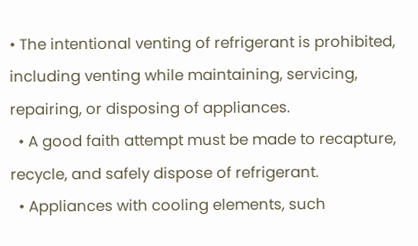• The intentional venting of refrigerant is prohibited, including venting while maintaining, servicing, repairing, or disposing of appliances.
  • A good faith attempt must be made to recapture, recycle, and safely dispose of refrigerant.
  • Appliances with cooling elements, such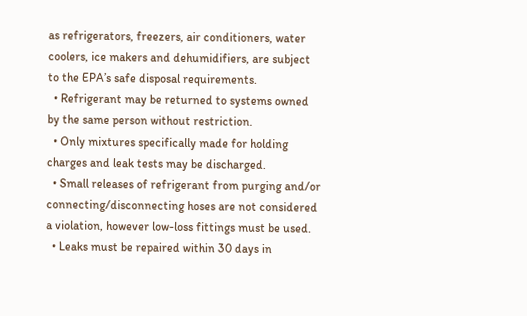as refrigerators, freezers, air conditioners, water coolers, ice makers and dehumidifiers, are subject to the EPA’s safe disposal requirements.
  • Refrigerant may be returned to systems owned by the same person without restriction.
  • Only mixtures specifically made for holding charges and leak tests may be discharged.
  • Small releases of refrigerant from purging and/or connecting/disconnecting hoses are not considered a violation, however low-loss fittings must be used.
  • Leaks must be repaired within 30 days in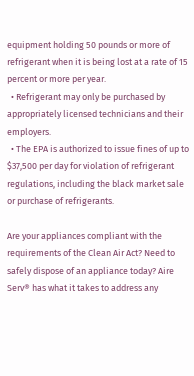equipment holding 50 pounds or more of refrigerant when it is being lost at a rate of 15 percent or more per year.
  • Refrigerant may only be purchased by appropriately licensed technicians and their employers.
  • The EPA is authorized to issue fines of up to $37,500 per day for violation of refrigerant regulations, including the black market sale or purchase of refrigerants.

Are your appliances compliant with the requirements of the Clean Air Act? Need to safely dispose of an appliance today? Aire Serv® has what it takes to address any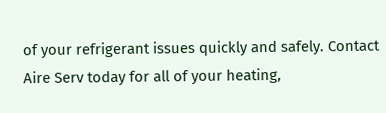of your refrigerant issues quickly and safely. Contact Aire Serv today for all of your heating,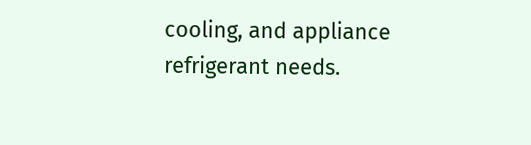cooling, and appliance refrigerant needs.